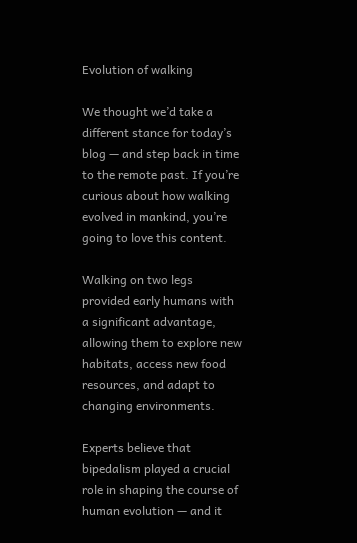Evolution of walking

We thought we’d take a different stance for today’s blog — and step back in time to the remote past. If you’re curious about how walking evolved in mankind, you’re going to love this content.

Walking on two legs provided early humans with a significant advantage, allowing them to explore new habitats, access new food resources, and adapt to changing environments.

Experts believe that bipedalism played a crucial role in shaping the course of human evolution — and it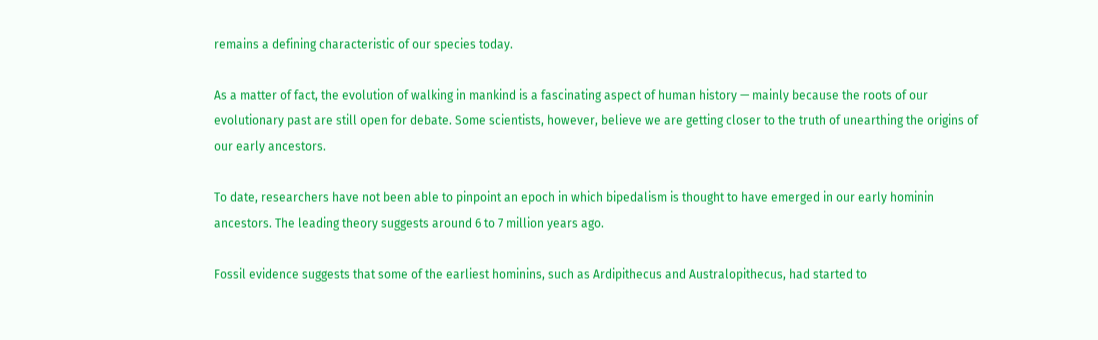remains a defining characteristic of our species today.

As a matter of fact, the evolution of walking in mankind is a fascinating aspect of human history — mainly because the roots of our evolutionary past are still open for debate. Some scientists, however, believe we are getting closer to the truth of unearthing the origins of our early ancestors.

To date, researchers have not been able to pinpoint an epoch in which bipedalism is thought to have emerged in our early hominin ancestors. The leading theory suggests around 6 to 7 million years ago.

Fossil evidence suggests that some of the earliest hominins, such as Ardipithecus and Australopithecus, had started to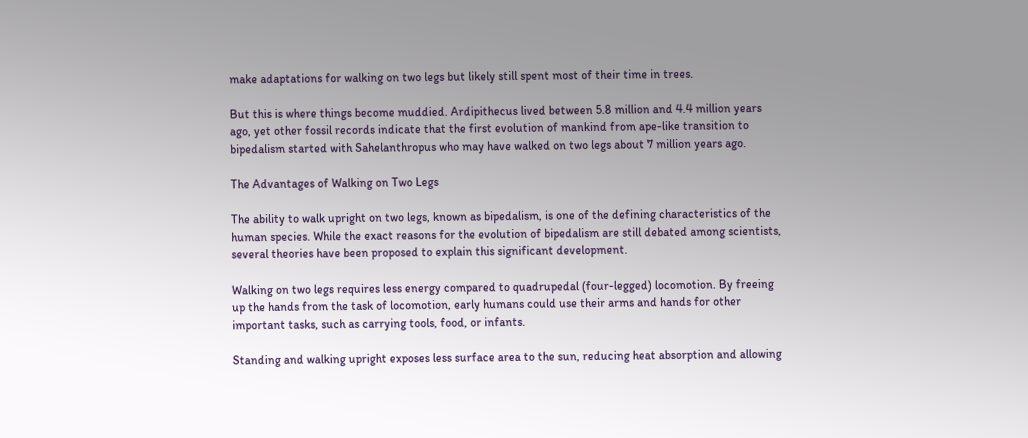make adaptations for walking on two legs but likely still spent most of their time in trees.

But this is where things become muddied. Ardipithecus lived between 5.8 million and 4.4 million years ago, yet other fossil records indicate that the first evolution of mankind from ape-like transition to bipedalism started with Sahelanthropus who may have walked on two legs about 7 million years ago.

The Advantages of Walking on Two Legs

The ability to walk upright on two legs, known as bipedalism, is one of the defining characteristics of the human species. While the exact reasons for the evolution of bipedalism are still debated among scientists, several theories have been proposed to explain this significant development.

Walking on two legs requires less energy compared to quadrupedal (four-legged) locomotion. By freeing up the hands from the task of locomotion, early humans could use their arms and hands for other important tasks, such as carrying tools, food, or infants.

Standing and walking upright exposes less surface area to the sun, reducing heat absorption and allowing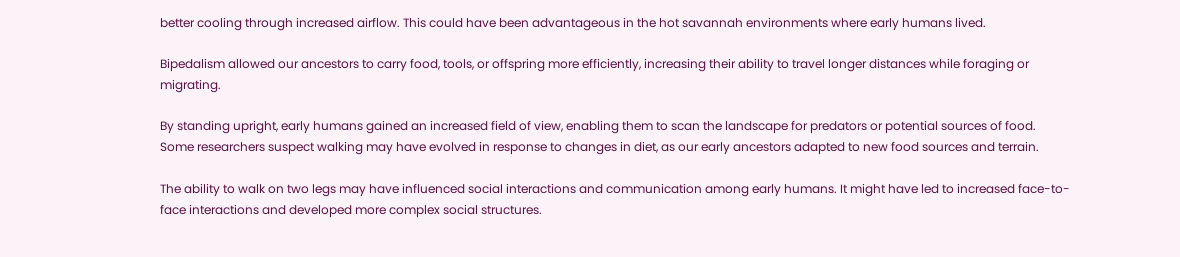better cooling through increased airflow. This could have been advantageous in the hot savannah environments where early humans lived.

Bipedalism allowed our ancestors to carry food, tools, or offspring more efficiently, increasing their ability to travel longer distances while foraging or migrating.

By standing upright, early humans gained an increased field of view, enabling them to scan the landscape for predators or potential sources of food. Some researchers suspect walking may have evolved in response to changes in diet, as our early ancestors adapted to new food sources and terrain.

The ability to walk on two legs may have influenced social interactions and communication among early humans. It might have led to increased face-to-face interactions and developed more complex social structures.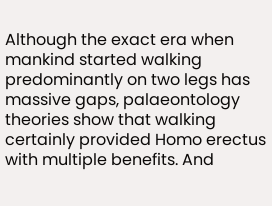Although the exact era when mankind started walking predominantly on two legs has massive gaps, palaeontology theories show that walking certainly provided Homo erectus with multiple benefits. And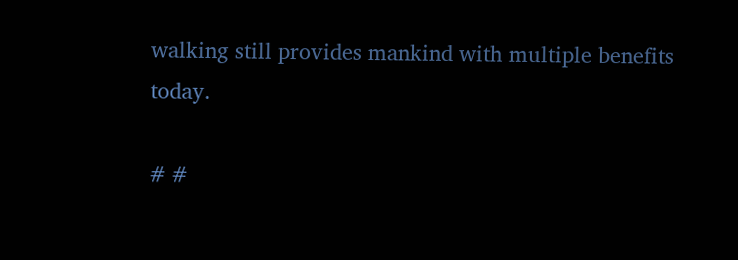walking still provides mankind with multiple benefits today.

# #